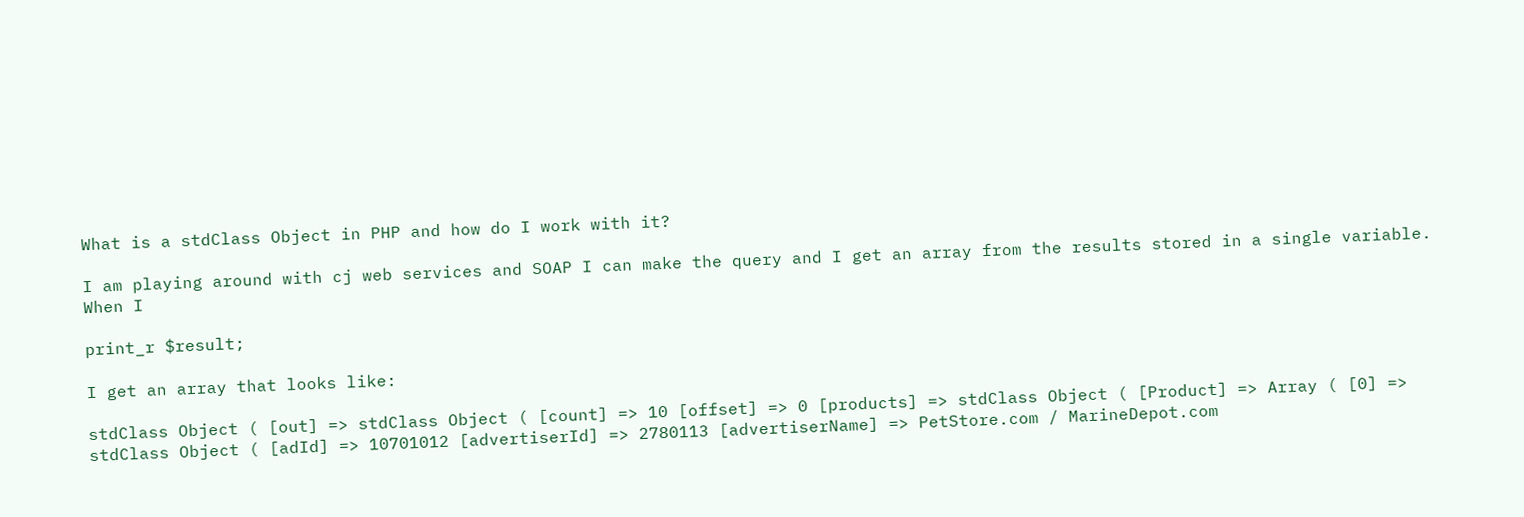What is a stdClass Object in PHP and how do I work with it?

I am playing around with cj web services and SOAP I can make the query and I get an array from the results stored in a single variable. When I

print_r $result;

I get an array that looks like:

stdClass Object ( [out] => stdClass Object ( [count] => 10 [offset] => 0 [products] => stdClass Object ( [Product] => Array ( [0] => stdClass Object ( [adId] => 10701012 [advertiserId] => 2780113 [advertiserName] => PetStore.com / MarineDepot.com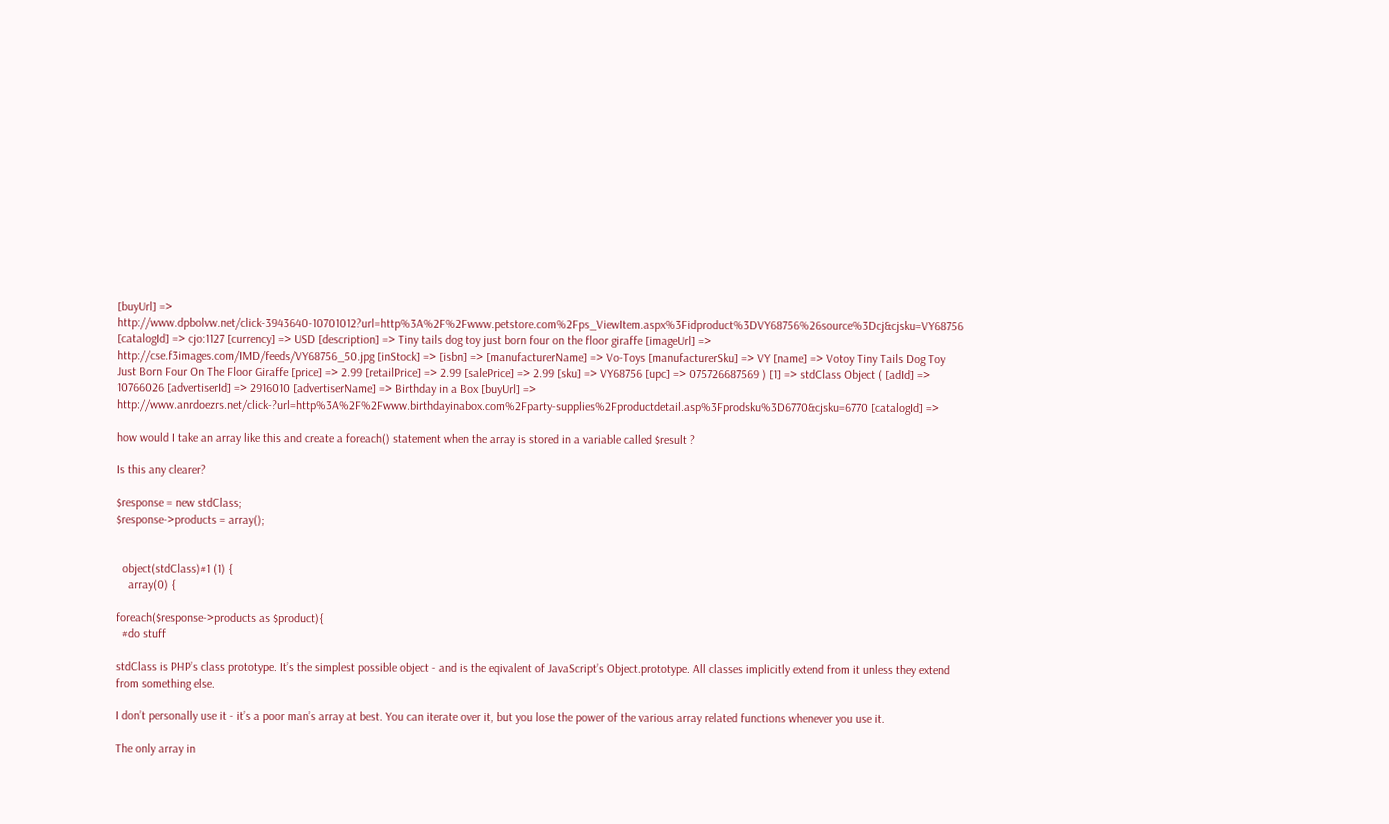[buyUrl] => http://www.dpbolvw.net/click-3943640-10701012?url=http%3A%2F%2Fwww.petstore.com%2Fps_ViewItem.aspx%3Fidproduct%3DVY68756%26source%3Dcj&cjsku=VY68756 [catalogId] => cjo:1127 [currency] => USD [description] => Tiny tails dog toy just born four on the floor giraffe [imageUrl] => http://cse.f3images.com/IMD/feeds/VY68756_50.jpg [inStock] => [isbn] => [manufacturerName] => Vo-Toys [manufacturerSku] => VY [name] => Votoy Tiny Tails Dog Toy Just Born Four On The Floor Giraffe [price] => 2.99 [retailPrice] => 2.99 [salePrice] => 2.99 [sku] => VY68756 [upc] => 075726687569 ) [1] => stdClass Object ( [adId] => 10766026 [advertiserId] => 2916010 [advertiserName] => Birthday in a Box [buyUrl] => http://www.anrdoezrs.net/click-?url=http%3A%2F%2Fwww.birthdayinabox.com%2Fparty-supplies%2Fproductdetail.asp%3Fprodsku%3D6770&cjsku=6770 [catalogId] =>

how would I take an array like this and create a foreach() statement when the array is stored in a variable called $result ?

Is this any clearer?

$response = new stdClass;
$response->products = array();


  object(stdClass)#1 (1) {
    array(0) {

foreach($response->products as $product){
  #do stuff

stdClass is PHP’s class prototype. It’s the simplest possible object - and is the eqivalent of JavaScript’s Object.prototype. All classes implicitly extend from it unless they extend from something else.

I don’t personally use it - it’s a poor man’s array at best. You can iterate over it, but you lose the power of the various array related functions whenever you use it.

The only array in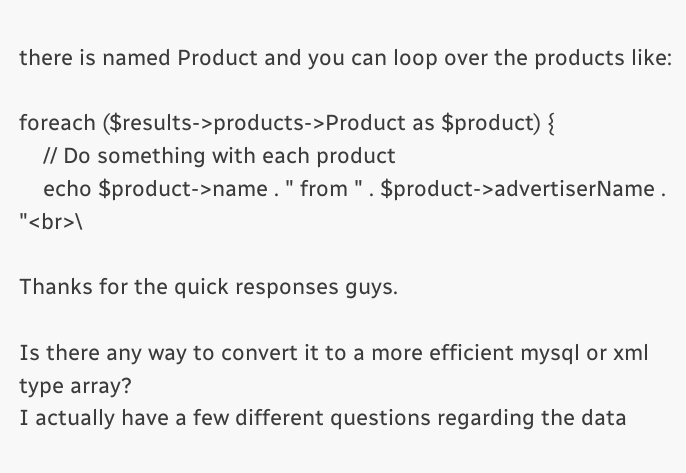there is named Product and you can loop over the products like:

foreach ($results->products->Product as $product) {
    // Do something with each product
    echo $product->name . " from " . $product->advertiserName . "<br>\

Thanks for the quick responses guys.

Is there any way to convert it to a more efficient mysql or xml type array?
I actually have a few different questions regarding the data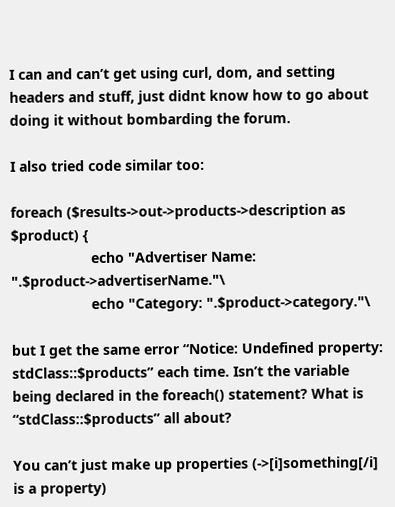I can and can’t get using curl, dom, and setting headers and stuff, just didnt know how to go about doing it without bombarding the forum.

I also tried code similar too:

foreach ($results->out->products->description as $product) {
                    echo "Advertiser Name: ".$product->advertiserName."\
                    echo "Category: ".$product->category."\

but I get the same error “Notice: Undefined property: stdClass::$products” each time. Isn’t the variable being declared in the foreach() statement? What is “stdClass::$products” all about?

You can’t just make up properties (->[i]something[/i] is a property)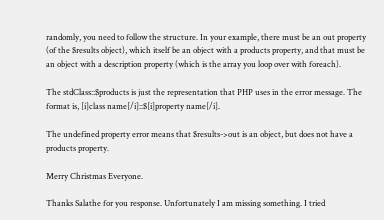randomly, you need to follow the structure. In your example, there must be an out property (of the $results object), which itself be an object with a products property, and that must be an object with a description property (which is the array you loop over with foreach).

The stdClass::$products is just the representation that PHP uses in the error message. The format is, [i]class name[/i]::$[i]property name[/i].

The undefined property error means that $results->out is an object, but does not have a products property.

Merry Christmas Everyone.

Thanks Salathe for you response. Unfortunately I am missing something. I tried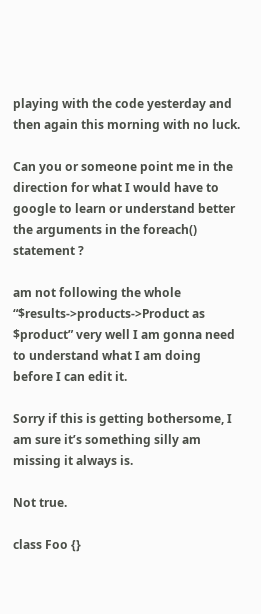playing with the code yesterday and then again this morning with no luck.

Can you or someone point me in the direction for what I would have to google to learn or understand better the arguments in the foreach() statement ?

am not following the whole “$results->products->Product as $product” very well I am gonna need to understand what I am doing before I can edit it.

Sorry if this is getting bothersome, I am sure it’s something silly am missing it always is.

Not true.

class Foo {}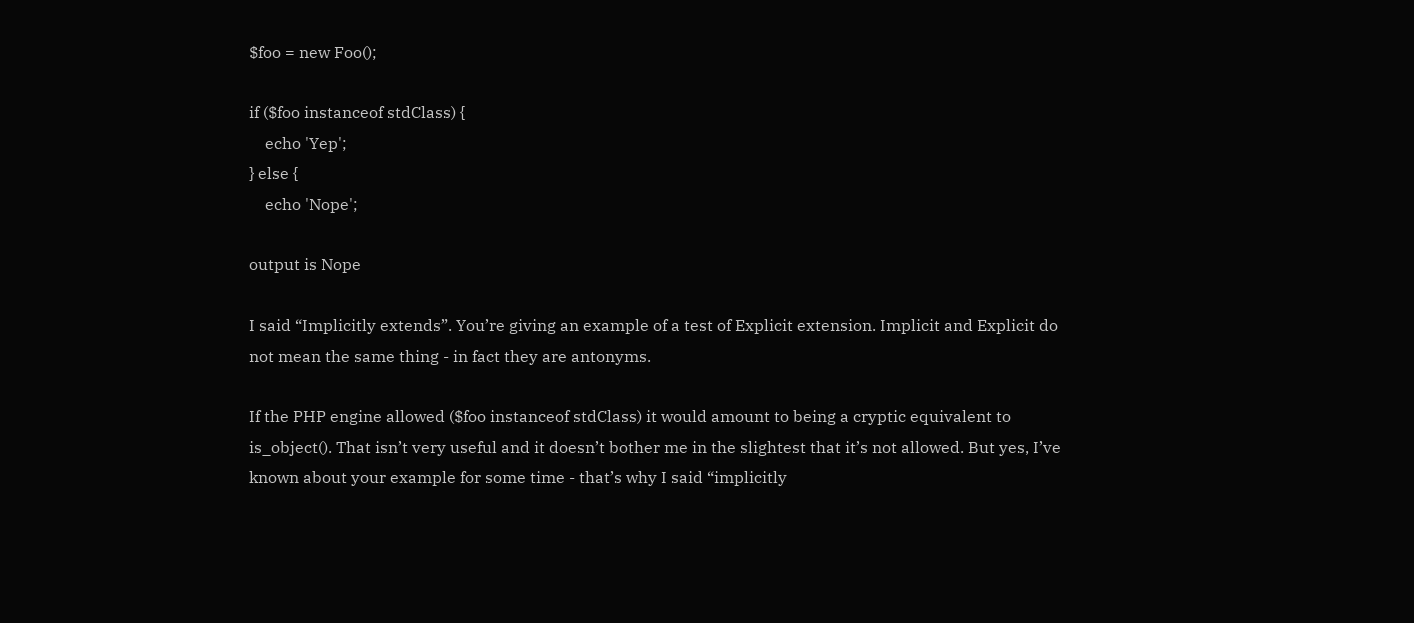$foo = new Foo();

if ($foo instanceof stdClass) {
    echo 'Yep';
} else {
    echo 'Nope';

output is Nope

I said “Implicitly extends”. You’re giving an example of a test of Explicit extension. Implicit and Explicit do not mean the same thing - in fact they are antonyms.

If the PHP engine allowed ($foo instanceof stdClass) it would amount to being a cryptic equivalent to is_object(). That isn’t very useful and it doesn’t bother me in the slightest that it’s not allowed. But yes, I’ve known about your example for some time - that’s why I said “implicitly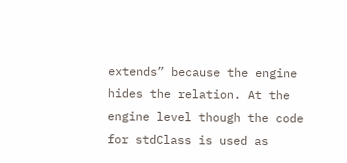extends” because the engine hides the relation. At the engine level though the code for stdClass is used as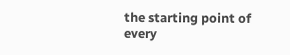the starting point of every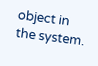object in the system.